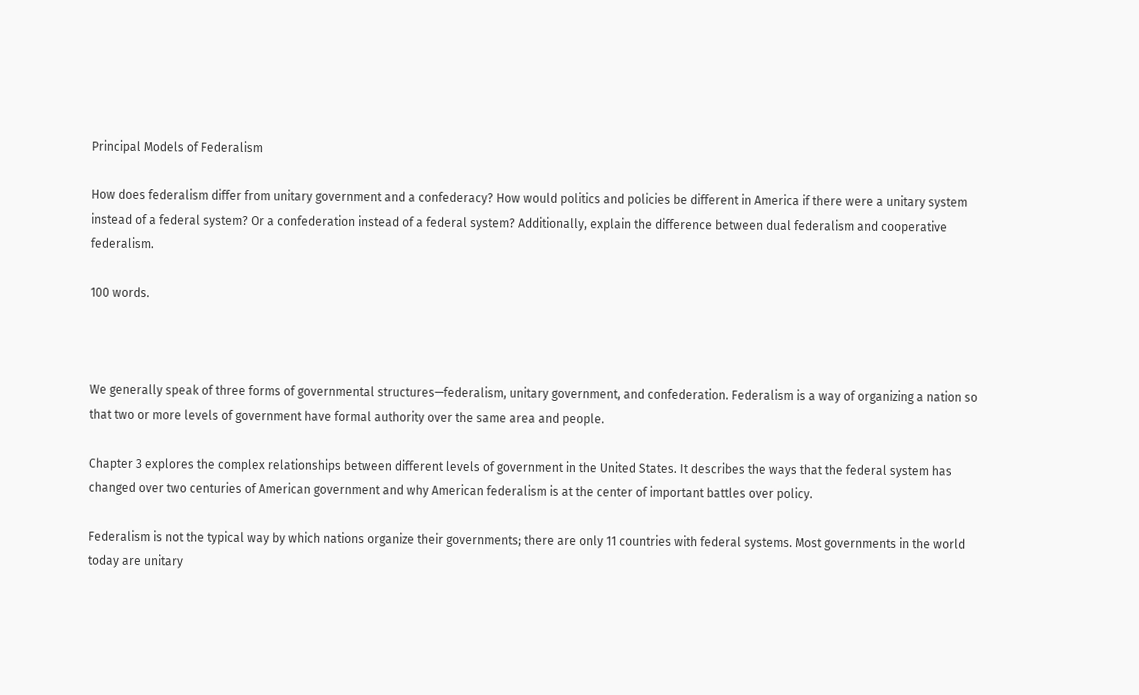Principal Models of Federalism

How does federalism differ from unitary government and a confederacy? How would politics and policies be different in America if there were a unitary system instead of a federal system? Or a confederation instead of a federal system? Additionally, explain the difference between dual federalism and cooperative federalism.

100 words.



We generally speak of three forms of governmental structures—federalism, unitary government, and confederation. Federalism is a way of organizing a nation so that two or more levels of government have formal authority over the same area and people.

Chapter 3 explores the complex relationships between different levels of government in the United States. It describes the ways that the federal system has changed over two centuries of American government and why American federalism is at the center of important battles over policy.

Federalism is not the typical way by which nations organize their governments; there are only 11 countries with federal systems. Most governments in the world today are unitary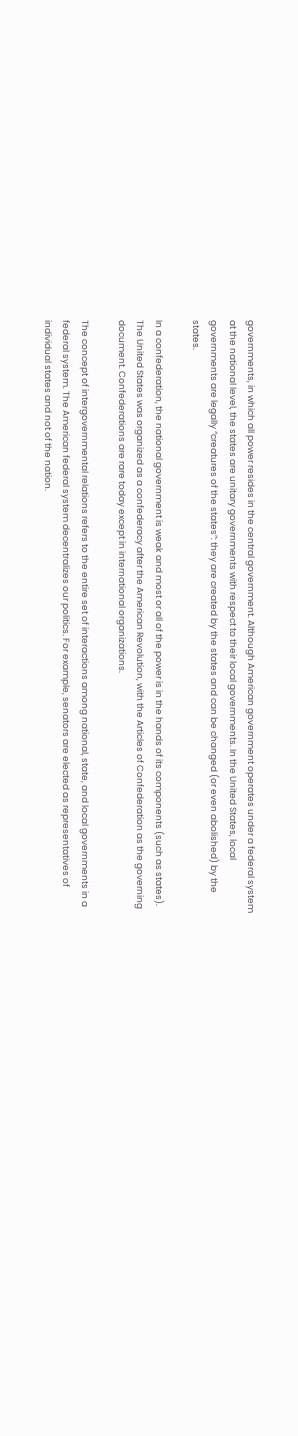governments, in which all power resides in the central government. Although American government operates under a federal system at the national level, the states are unitary governments with respect to their local governments. In the United States, local governments are legally “creatures of the states”: they are created by the states and can be changed (or even abolished) by the states.

In a confederation, the national government is weak and most or all of the power is in the hands of its components (such as states). The United States was organized as a confederacy after the American Revolution, with the Articles of Confederation as the governing document. Confederations are rare today except in international organizations.

The concept of intergovernmental relations refers to the entire set of interactions among national, state, and local governments in a federal system. The American federal system decentralizes our politics. For example, senators are elected as representatives of individual states and not of the nation.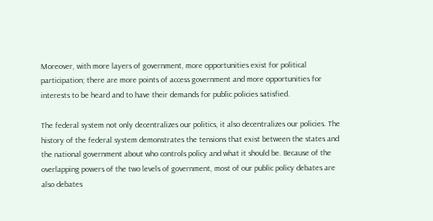Moreover, with more layers of government, more opportunities exist for political participation; there are more points of access government and more opportunities for interests to be heard and to have their demands for public policies satisfied.

The federal system not only decentralizes our politics, it also decentralizes our policies. The history of the federal system demonstrates the tensions that exist between the states and the national government about who controls policy and what it should be. Because of the overlapping powers of the two levels of government, most of our public policy debates are also debates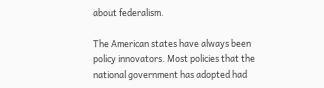about federalism.

The American states have always been policy innovators. Most policies that the national government has adopted had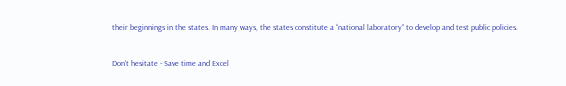their beginnings in the states. In many ways, the states constitute a “national laboratory” to develop and test public policies.

Don't hesitate - Save time and Excel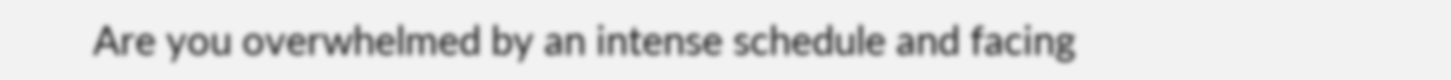Are you overwhelmed by an intense schedule and facing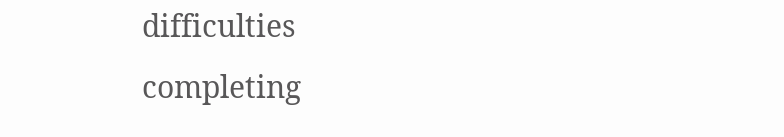difficulties completing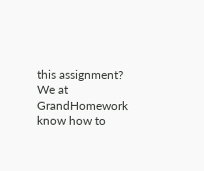this assignment? We at GrandHomework know how to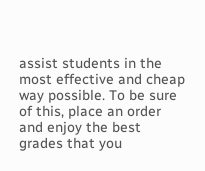assist students in the most effective and cheap way possible. To be sure of this, place an order and enjoy the best grades that you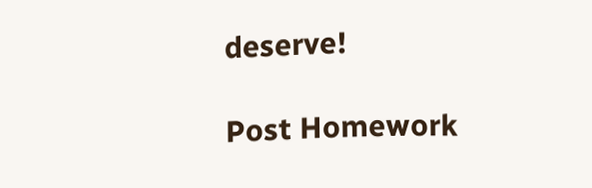deserve!

Post Homework